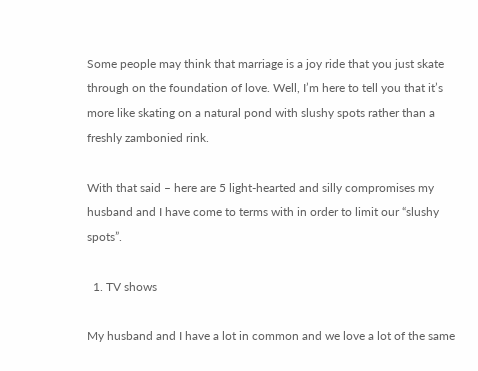Some people may think that marriage is a joy ride that you just skate through on the foundation of love. Well, I’m here to tell you that it’s more like skating on a natural pond with slushy spots rather than a freshly zambonied rink.

With that said – here are 5 light-hearted and silly compromises my husband and I have come to terms with in order to limit our “slushy spots”.

  1. TV shows

My husband and I have a lot in common and we love a lot of the same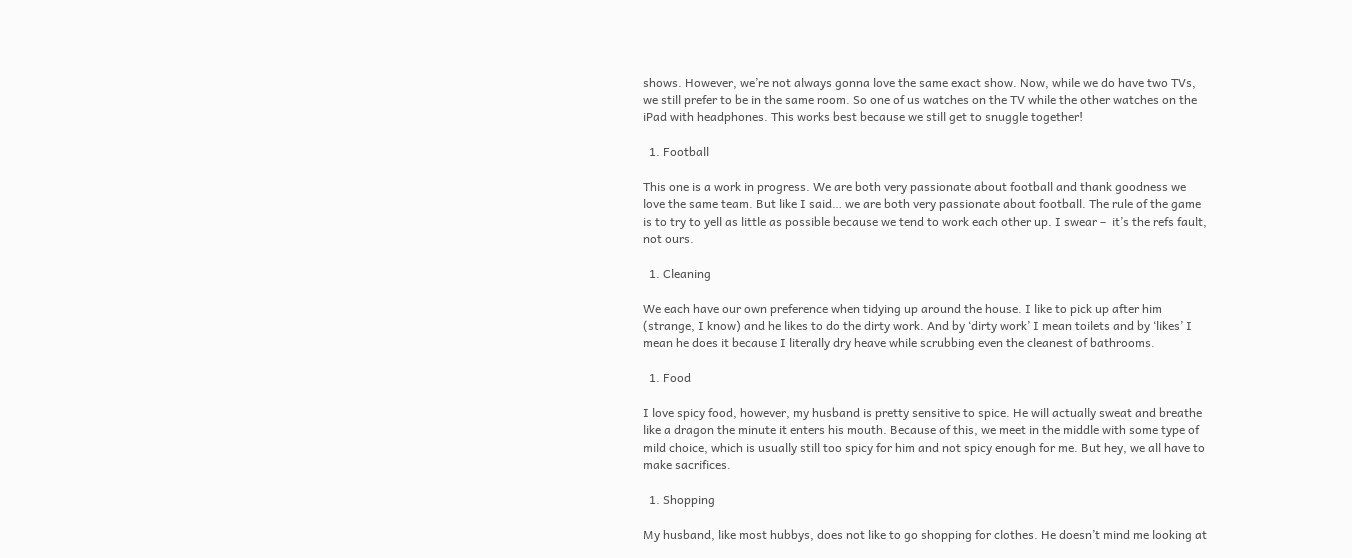shows. However, we’re not always gonna love the same exact show. Now, while we do have two TVs, we still prefer to be in the same room. So one of us watches on the TV while the other watches on the iPad with headphones. This works best because we still get to snuggle together!

  1. Football

This one is a work in progress. We are both very passionate about football and thank goodness we love the same team. But like I said… we are both very passionate about football. The rule of the game is to try to yell as little as possible because we tend to work each other up. I swear –  it’s the refs fault, not ours.

  1. Cleaning

We each have our own preference when tidying up around the house. I like to pick up after him (strange, I know) and he likes to do the dirty work. And by ‘dirty work’ I mean toilets and by ‘likes’ I mean he does it because I literally dry heave while scrubbing even the cleanest of bathrooms.

  1. Food

I love spicy food, however, my husband is pretty sensitive to spice. He will actually sweat and breathe like a dragon the minute it enters his mouth. Because of this, we meet in the middle with some type of mild choice, which is usually still too spicy for him and not spicy enough for me. But hey, we all have to make sacrifices.

  1. Shopping

My husband, like most hubbys, does not like to go shopping for clothes. He doesn’t mind me looking at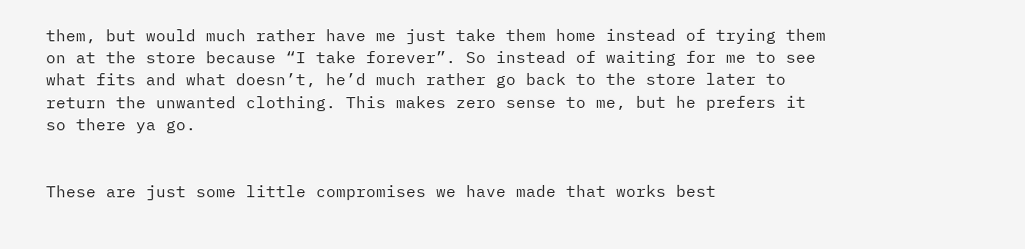them, but would much rather have me just take them home instead of trying them on at the store because “I take forever”. So instead of waiting for me to see what fits and what doesn’t, he’d much rather go back to the store later to return the unwanted clothing. This makes zero sense to me, but he prefers it so there ya go.


These are just some little compromises we have made that works best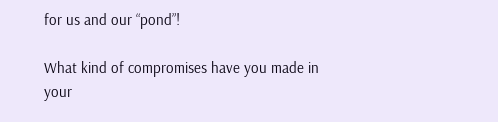for us and our “pond”!

What kind of compromises have you made in your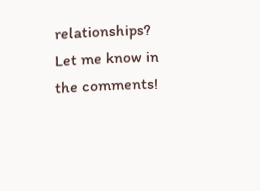relationships? Let me know in the comments!